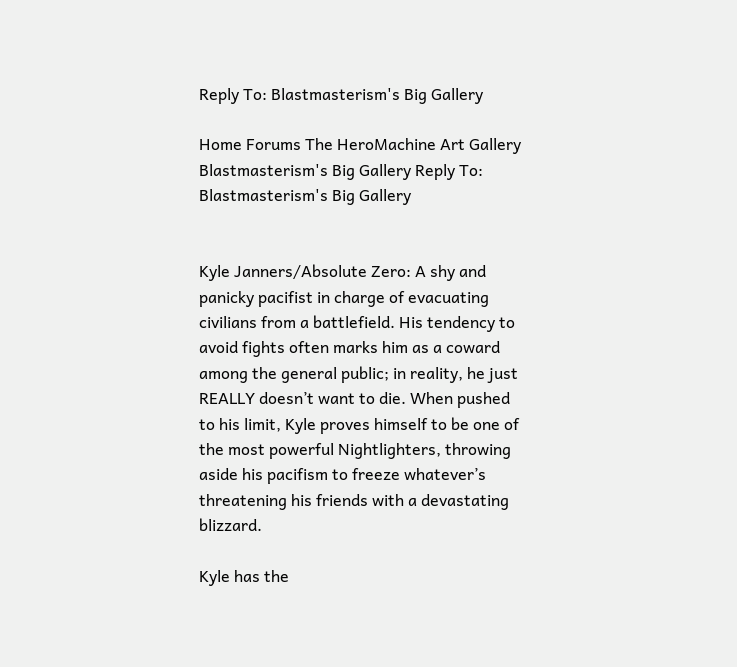Reply To: Blastmasterism's Big Gallery

Home Forums The HeroMachine Art Gallery Blastmasterism's Big Gallery Reply To: Blastmasterism's Big Gallery


Kyle Janners/Absolute Zero: A shy and panicky pacifist in charge of evacuating civilians from a battlefield. His tendency to avoid fights often marks him as a coward among the general public; in reality, he just REALLY doesn’t want to die. When pushed to his limit, Kyle proves himself to be one of the most powerful Nightlighters, throwing aside his pacifism to freeze whatever’s threatening his friends with a devastating blizzard.

Kyle has the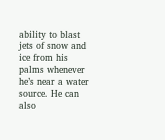ability to blast jets of snow and ice from his palms whenever he’s near a water source. He can also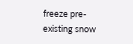freeze pre-existing snow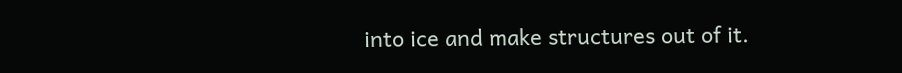into ice and make structures out of it.